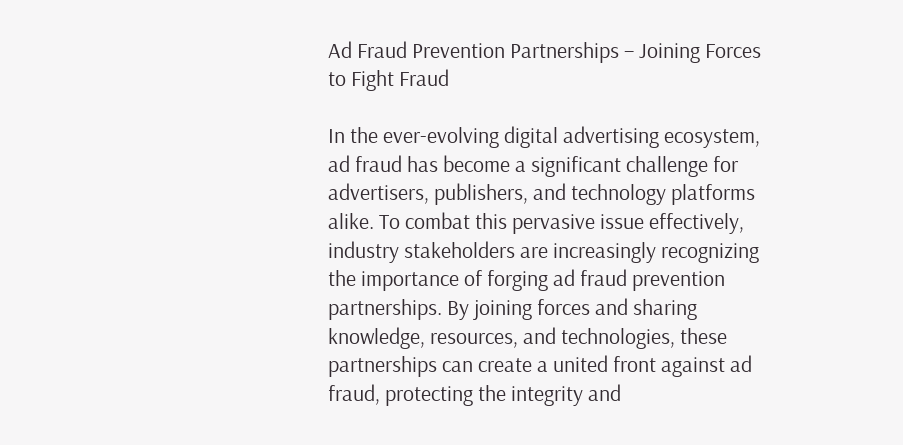Ad Fraud Prevention Partnerships – Joining Forces to Fight Fraud

In the ever-evolving digital advertising ecosystem, ad fraud has become a significant challenge for advertisers, publishers, and technology platforms alike. To combat this pervasive issue effectively, industry stakeholders are increasingly recognizing the importance of forging ad fraud prevention partnerships. By joining forces and sharing knowledge, resources, and technologies, these partnerships can create a united front against ad fraud, protecting the integrity and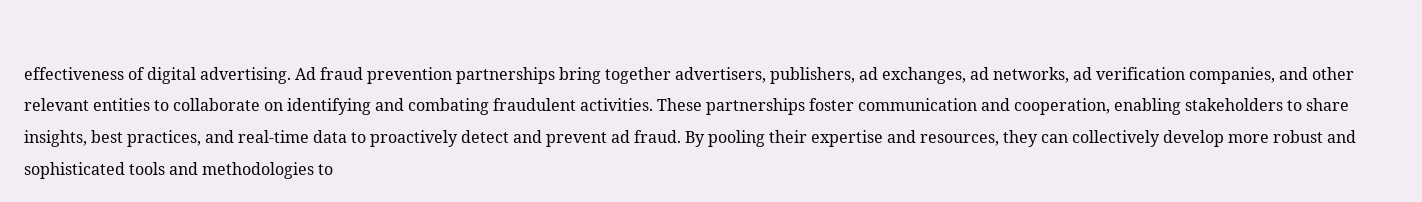effectiveness of digital advertising. Ad fraud prevention partnerships bring together advertisers, publishers, ad exchanges, ad networks, ad verification companies, and other relevant entities to collaborate on identifying and combating fraudulent activities. These partnerships foster communication and cooperation, enabling stakeholders to share insights, best practices, and real-time data to proactively detect and prevent ad fraud. By pooling their expertise and resources, they can collectively develop more robust and sophisticated tools and methodologies to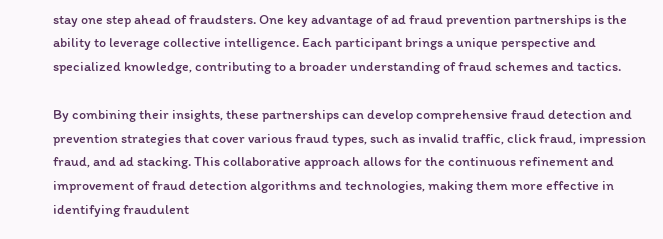stay one step ahead of fraudsters. One key advantage of ad fraud prevention partnerships is the ability to leverage collective intelligence. Each participant brings a unique perspective and specialized knowledge, contributing to a broader understanding of fraud schemes and tactics.

By combining their insights, these partnerships can develop comprehensive fraud detection and prevention strategies that cover various fraud types, such as invalid traffic, click fraud, impression fraud, and ad stacking. This collaborative approach allows for the continuous refinement and improvement of fraud detection algorithms and technologies, making them more effective in identifying fraudulent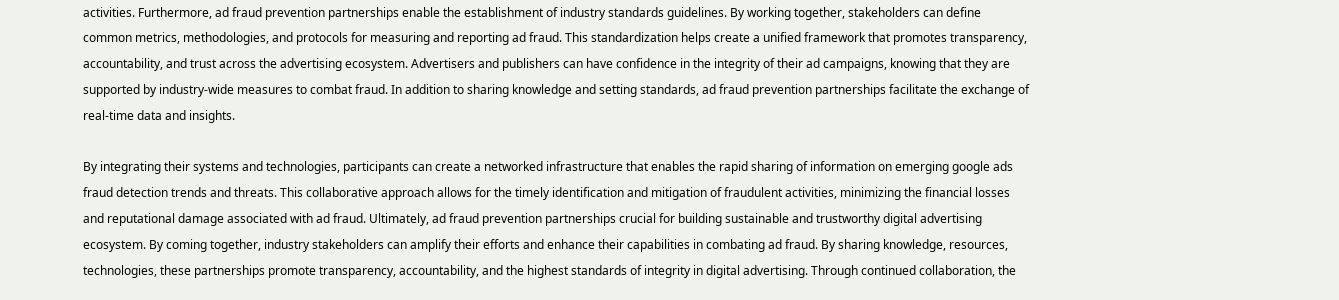activities. Furthermore, ad fraud prevention partnerships enable the establishment of industry standards guidelines. By working together, stakeholders can define common metrics, methodologies, and protocols for measuring and reporting ad fraud. This standardization helps create a unified framework that promotes transparency, accountability, and trust across the advertising ecosystem. Advertisers and publishers can have confidence in the integrity of their ad campaigns, knowing that they are supported by industry-wide measures to combat fraud. In addition to sharing knowledge and setting standards, ad fraud prevention partnerships facilitate the exchange of real-time data and insights.

By integrating their systems and technologies, participants can create a networked infrastructure that enables the rapid sharing of information on emerging google ads fraud detection trends and threats. This collaborative approach allows for the timely identification and mitigation of fraudulent activities, minimizing the financial losses and reputational damage associated with ad fraud. Ultimately, ad fraud prevention partnerships crucial for building sustainable and trustworthy digital advertising ecosystem. By coming together, industry stakeholders can amplify their efforts and enhance their capabilities in combating ad fraud. By sharing knowledge, resources, technologies, these partnerships promote transparency, accountability, and the highest standards of integrity in digital advertising. Through continued collaboration, the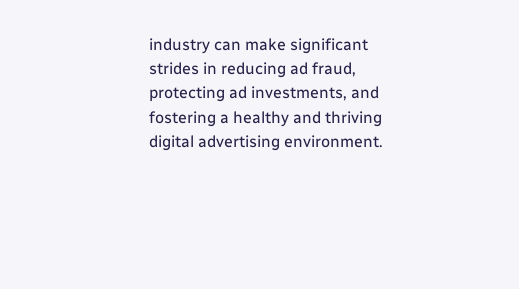industry can make significant strides in reducing ad fraud, protecting ad investments, and fostering a healthy and thriving digital advertising environment.